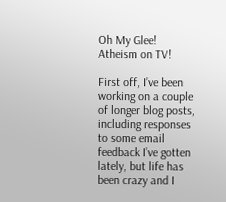Oh My Glee! Atheism on TV!

First off, I’ve been working on a couple of longer blog posts, including responses to some email feedback I’ve gotten lately, but life has been crazy and I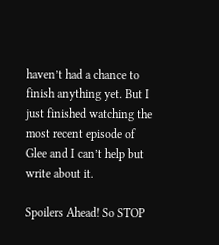haven’t had a chance to finish anything yet. But I just finished watching the most recent episode of Glee and I can’t help but write about it.

Spoilers Ahead! So STOP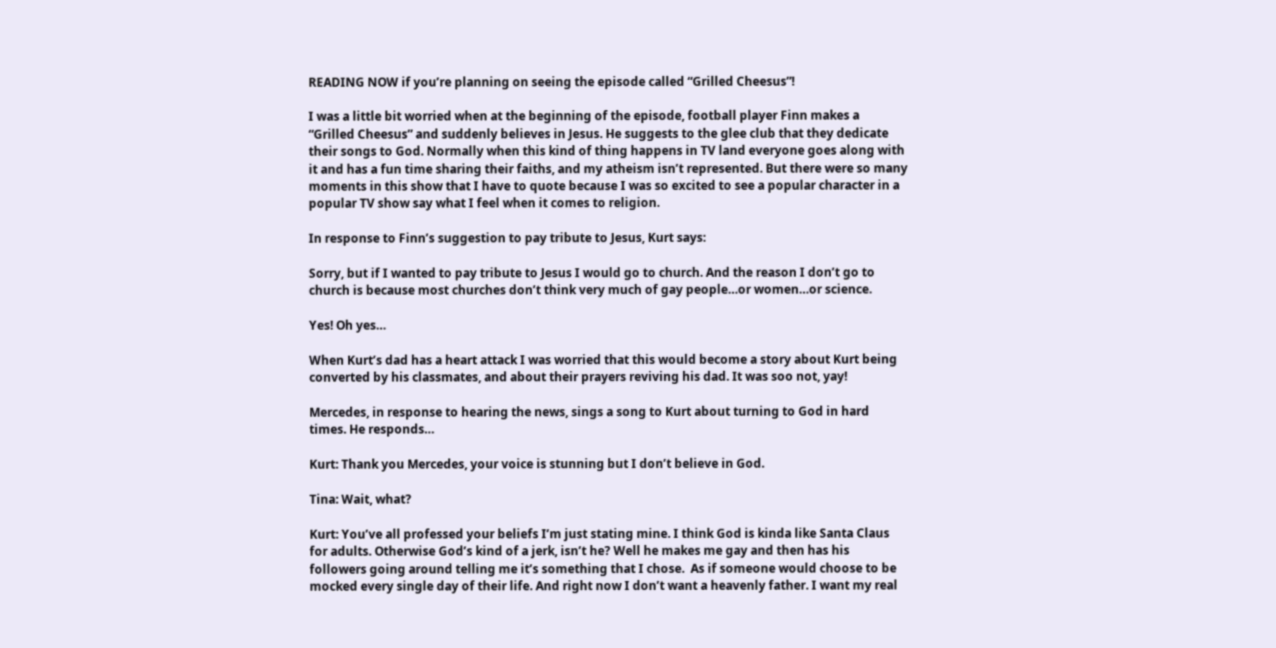READING NOW if you’re planning on seeing the episode called “Grilled Cheesus”!

I was a little bit worried when at the beginning of the episode, football player Finn makes a “Grilled Cheesus” and suddenly believes in Jesus. He suggests to the glee club that they dedicate their songs to God. Normally when this kind of thing happens in TV land everyone goes along with it and has a fun time sharing their faiths, and my atheism isn’t represented. But there were so many moments in this show that I have to quote because I was so excited to see a popular character in a popular TV show say what I feel when it comes to religion.

In response to Finn’s suggestion to pay tribute to Jesus, Kurt says:

Sorry, but if I wanted to pay tribute to Jesus I would go to church. And the reason I don’t go to church is because most churches don’t think very much of gay people…or women…or science.

Yes! Oh yes…

When Kurt’s dad has a heart attack I was worried that this would become a story about Kurt being converted by his classmates, and about their prayers reviving his dad. It was soo not, yay!

Mercedes, in response to hearing the news, sings a song to Kurt about turning to God in hard times. He responds…

Kurt: Thank you Mercedes, your voice is stunning but I don’t believe in God.

Tina: Wait, what?

Kurt: You’ve all professed your beliefs I’m just stating mine. I think God is kinda like Santa Claus for adults. Otherwise God’s kind of a jerk, isn’t he? Well he makes me gay and then has his followers going around telling me it’s something that I chose.  As if someone would choose to be mocked every single day of their life. And right now I don’t want a heavenly father. I want my real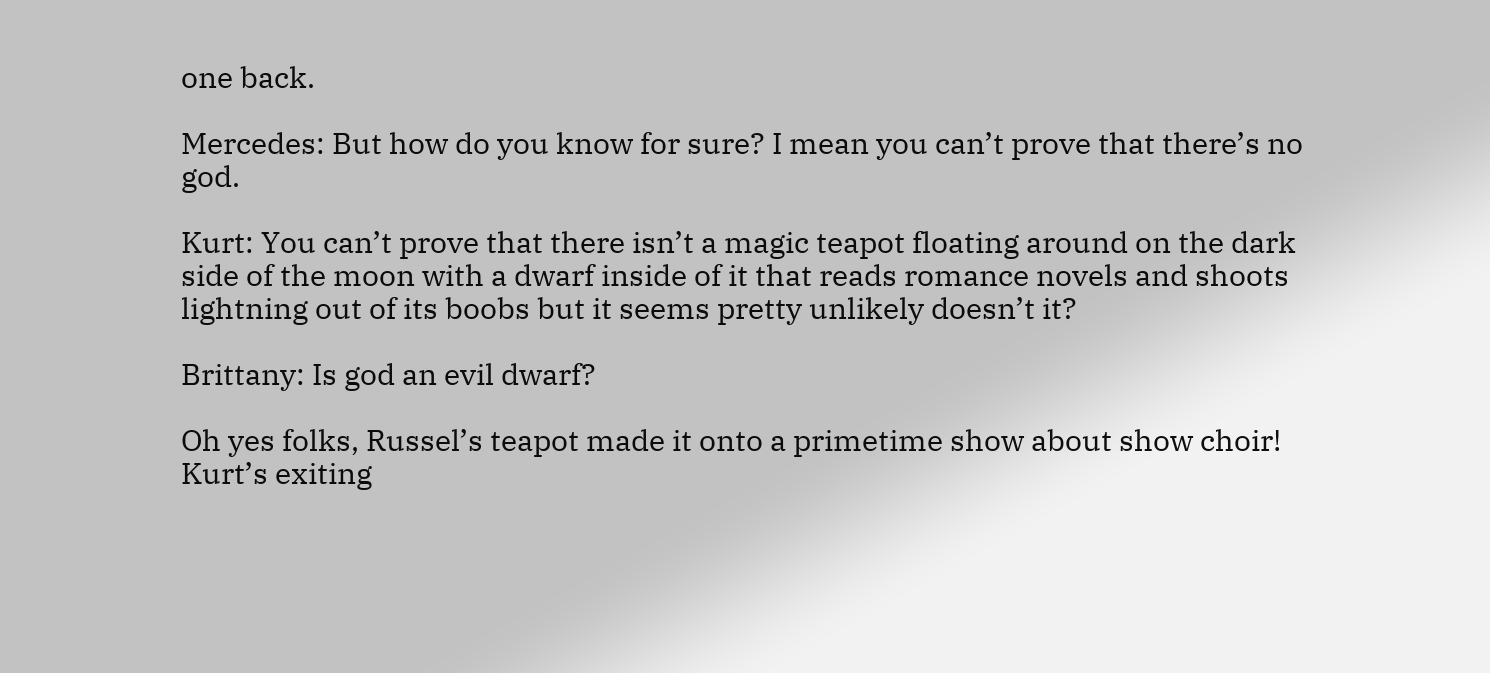one back.

Mercedes: But how do you know for sure? I mean you can’t prove that there’s no god.

Kurt: You can’t prove that there isn’t a magic teapot floating around on the dark side of the moon with a dwarf inside of it that reads romance novels and shoots lightning out of its boobs but it seems pretty unlikely doesn’t it?

Brittany: Is god an evil dwarf?

Oh yes folks, Russel’s teapot made it onto a primetime show about show choir! Kurt’s exiting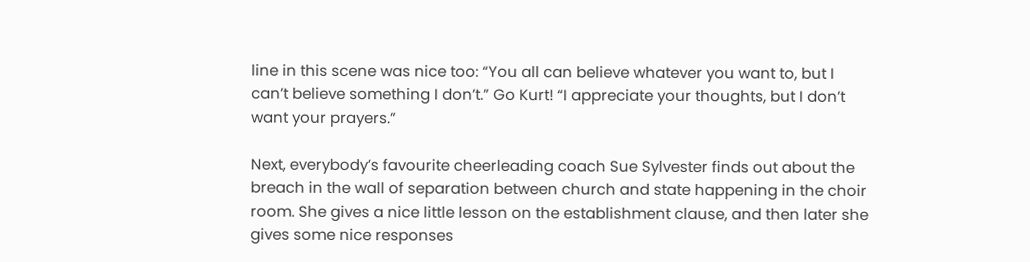line in this scene was nice too: “You all can believe whatever you want to, but I can’t believe something I don’t.” Go Kurt! “I appreciate your thoughts, but I don’t want your prayers.”

Next, everybody’s favourite cheerleading coach Sue Sylvester finds out about the breach in the wall of separation between church and state happening in the choir room. She gives a nice little lesson on the establishment clause, and then later she gives some nice responses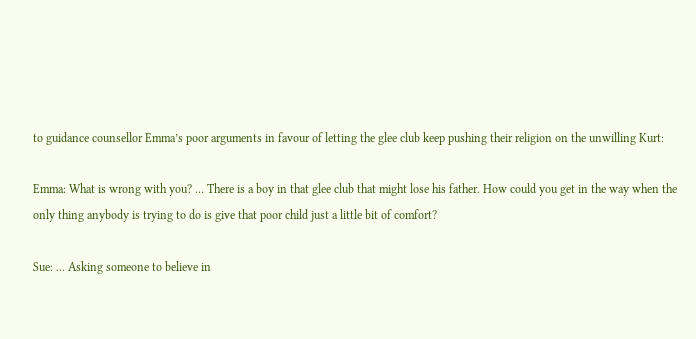to guidance counsellor Emma’s poor arguments in favour of letting the glee club keep pushing their religion on the unwilling Kurt:

Emma: What is wrong with you? … There is a boy in that glee club that might lose his father. How could you get in the way when the only thing anybody is trying to do is give that poor child just a little bit of comfort?

Sue: … Asking someone to believe in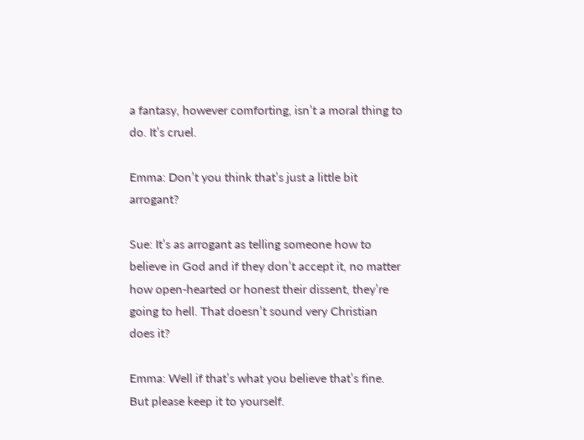a fantasy, however comforting, isn’t a moral thing to do. It’s cruel.

Emma: Don’t you think that’s just a little bit arrogant?

Sue: It’s as arrogant as telling someone how to believe in God and if they don’t accept it, no matter how open-hearted or honest their dissent, they’re going to hell. That doesn’t sound very Christian does it?

Emma: Well if that’s what you believe that’s fine. But please keep it to yourself.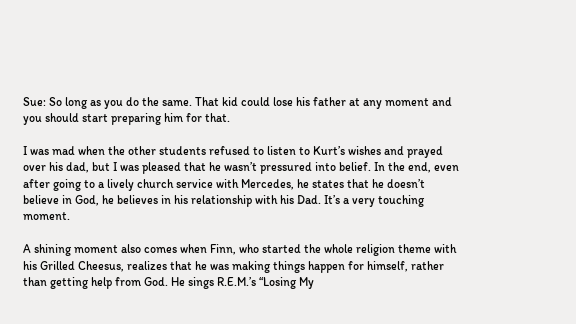Sue: So long as you do the same. That kid could lose his father at any moment and you should start preparing him for that.

I was mad when the other students refused to listen to Kurt’s wishes and prayed over his dad, but I was pleased that he wasn’t pressured into belief. In the end, even after going to a lively church service with Mercedes, he states that he doesn’t believe in God, he believes in his relationship with his Dad. It’s a very touching moment.

A shining moment also comes when Finn, who started the whole religion theme with his Grilled Cheesus, realizes that he was making things happen for himself, rather than getting help from God. He sings R.E.M.’s “Losing My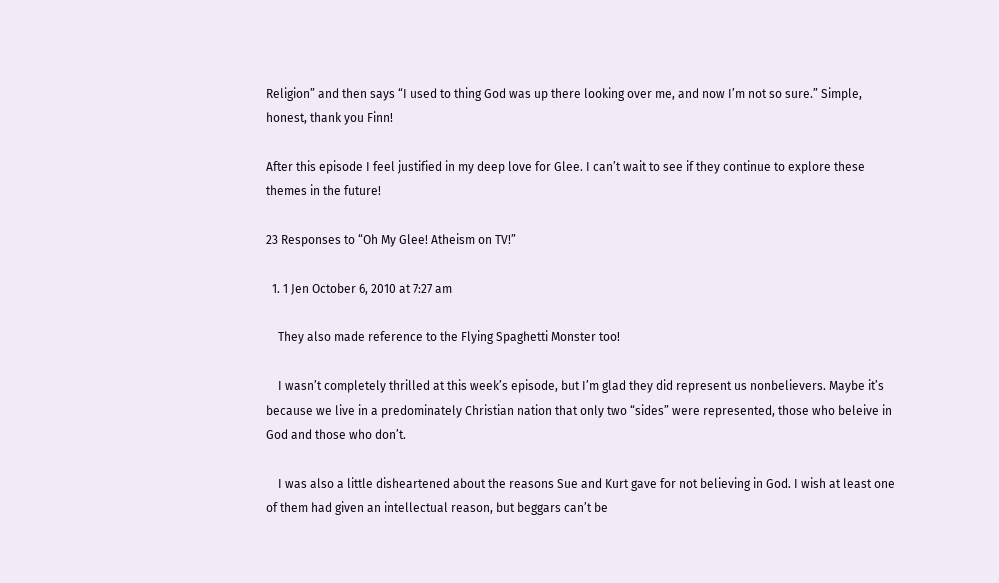Religion” and then says “I used to thing God was up there looking over me, and now I’m not so sure.” Simple, honest, thank you Finn!

After this episode I feel justified in my deep love for Glee. I can’t wait to see if they continue to explore these themes in the future!

23 Responses to “Oh My Glee! Atheism on TV!”

  1. 1 Jen October 6, 2010 at 7:27 am

    They also made reference to the Flying Spaghetti Monster too!

    I wasn’t completely thrilled at this week’s episode, but I’m glad they did represent us nonbelievers. Maybe it’s because we live in a predominately Christian nation that only two “sides” were represented, those who beleive in God and those who don’t.

    I was also a little disheartened about the reasons Sue and Kurt gave for not believing in God. I wish at least one of them had given an intellectual reason, but beggars can’t be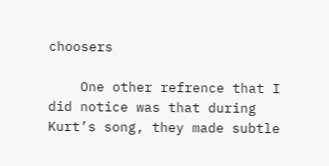choosers

    One other refrence that I did notice was that during Kurt’s song, they made subtle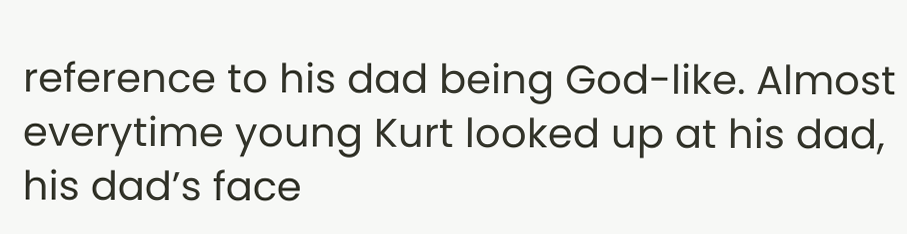reference to his dad being God-like. Almost everytime young Kurt looked up at his dad, his dad’s face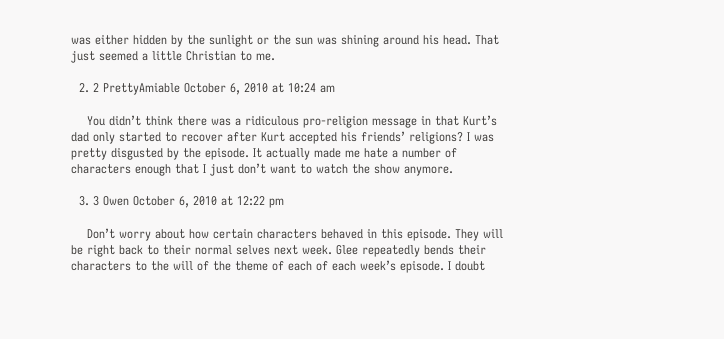was either hidden by the sunlight or the sun was shining around his head. That just seemed a little Christian to me.

  2. 2 PrettyAmiable October 6, 2010 at 10:24 am

    You didn’t think there was a ridiculous pro-religion message in that Kurt’s dad only started to recover after Kurt accepted his friends’ religions? I was pretty disgusted by the episode. It actually made me hate a number of characters enough that I just don’t want to watch the show anymore.

  3. 3 Owen October 6, 2010 at 12:22 pm

    Don’t worry about how certain characters behaved in this episode. They will be right back to their normal selves next week. Glee repeatedly bends their characters to the will of the theme of each of each week’s episode. I doubt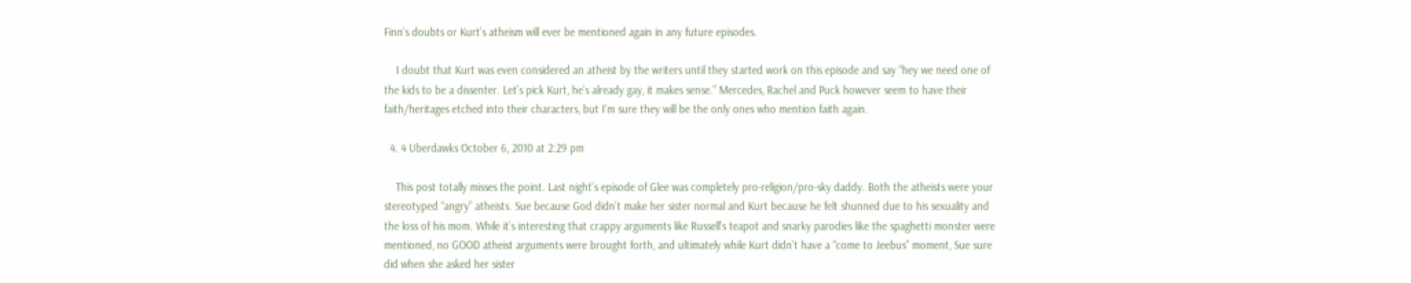Finn’s doubts or Kurt’s atheism will ever be mentioned again in any future episodes.

    I doubt that Kurt was even considered an atheist by the writers until they started work on this episode and say “hey we need one of the kids to be a dissenter. Let’s pick Kurt, he’s already gay, it makes sense.” Mercedes, Rachel and Puck however seem to have their faith/heritages etched into their characters, but I’m sure they will be the only ones who mention faith again.

  4. 4 Uberdawks October 6, 2010 at 2:29 pm

    This post totally misses the point. Last night’s episode of Glee was completely pro-religion/pro-sky daddy. Both the atheists were your stereotyped “angry” atheists. Sue because God didn’t make her sister normal and Kurt because he felt shunned due to his sexuality and the loss of his mom. While it’s interesting that crappy arguments like Russell’s teapot and snarky parodies like the spaghetti monster were mentioned, no GOOD atheist arguments were brought forth, and ultimately while Kurt didn’t have a “come to Jeebus” moment, Sue sure did when she asked her sister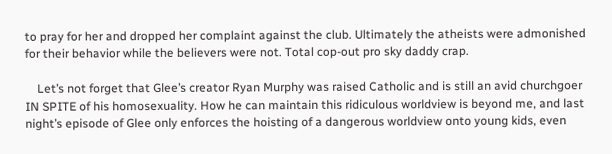to pray for her and dropped her complaint against the club. Ultimately the atheists were admonished for their behavior while the believers were not. Total cop-out pro sky daddy crap.

    Let’s not forget that Glee’s creator Ryan Murphy was raised Catholic and is still an avid churchgoer IN SPITE of his homosexuality. How he can maintain this ridiculous worldview is beyond me, and last night’s episode of Glee only enforces the hoisting of a dangerous worldview onto young kids, even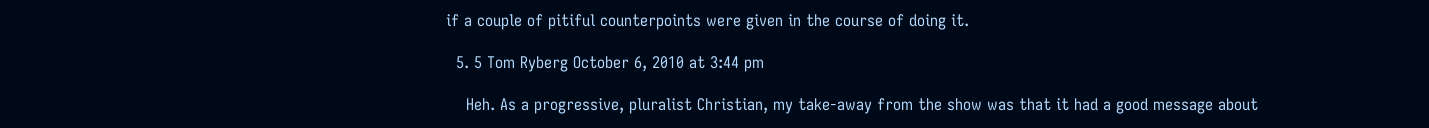if a couple of pitiful counterpoints were given in the course of doing it.

  5. 5 Tom Ryberg October 6, 2010 at 3:44 pm

    Heh. As a progressive, pluralist Christian, my take-away from the show was that it had a good message about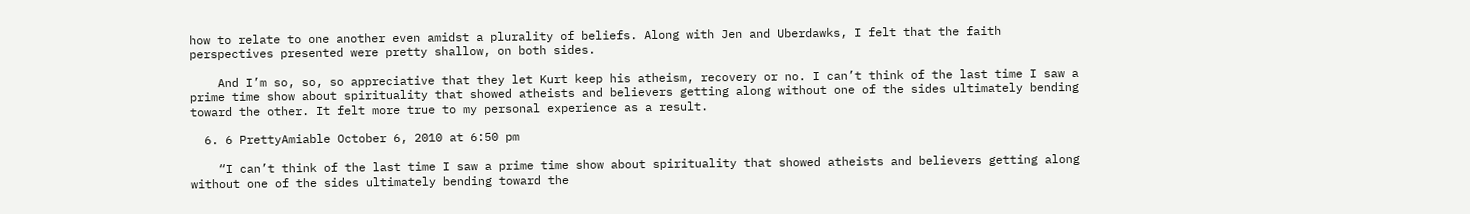how to relate to one another even amidst a plurality of beliefs. Along with Jen and Uberdawks, I felt that the faith perspectives presented were pretty shallow, on both sides.

    And I’m so, so, so appreciative that they let Kurt keep his atheism, recovery or no. I can’t think of the last time I saw a prime time show about spirituality that showed atheists and believers getting along without one of the sides ultimately bending toward the other. It felt more true to my personal experience as a result.

  6. 6 PrettyAmiable October 6, 2010 at 6:50 pm

    “I can’t think of the last time I saw a prime time show about spirituality that showed atheists and believers getting along without one of the sides ultimately bending toward the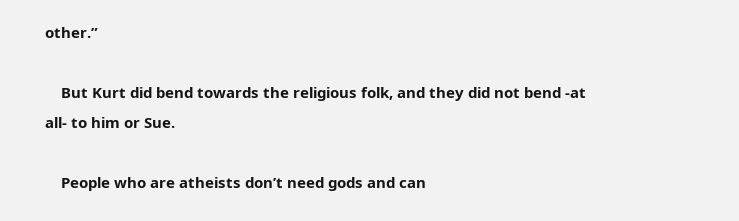other.”

    But Kurt did bend towards the religious folk, and they did not bend -at all- to him or Sue.

    People who are atheists don’t need gods and can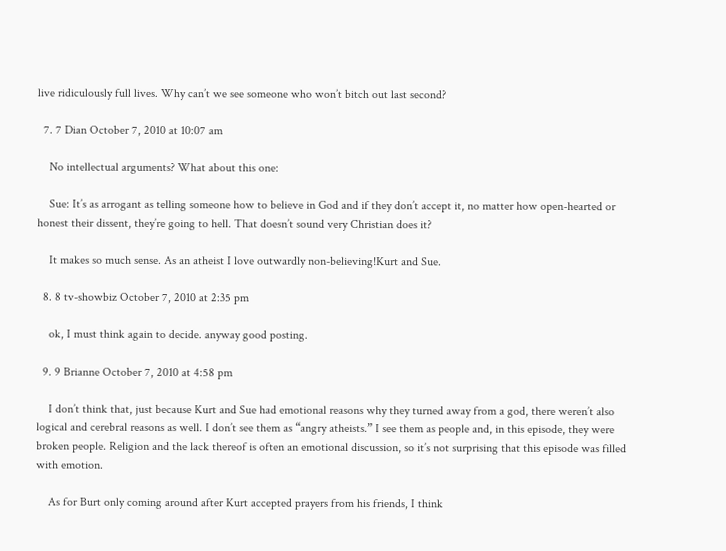live ridiculously full lives. Why can’t we see someone who won’t bitch out last second?

  7. 7 Dian October 7, 2010 at 10:07 am

    No intellectual arguments? What about this one:

    Sue: It’s as arrogant as telling someone how to believe in God and if they don’t accept it, no matter how open-hearted or honest their dissent, they’re going to hell. That doesn’t sound very Christian does it?

    It makes so much sense. As an atheist I love outwardly non-believing!Kurt and Sue.

  8. 8 tv-showbiz October 7, 2010 at 2:35 pm

    ok, I must think again to decide. anyway good posting.

  9. 9 Brianne October 7, 2010 at 4:58 pm

    I don’t think that, just because Kurt and Sue had emotional reasons why they turned away from a god, there weren’t also logical and cerebral reasons as well. I don’t see them as “angry atheists.” I see them as people and, in this episode, they were broken people. Religion and the lack thereof is often an emotional discussion, so it’s not surprising that this episode was filled with emotion.

    As for Burt only coming around after Kurt accepted prayers from his friends, I think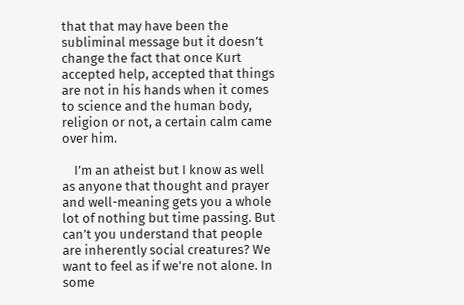that that may have been the subliminal message but it doesn’t change the fact that once Kurt accepted help, accepted that things are not in his hands when it comes to science and the human body, religion or not, a certain calm came over him.

    I’m an atheist but I know as well as anyone that thought and prayer and well-meaning gets you a whole lot of nothing but time passing. But can’t you understand that people are inherently social creatures? We want to feel as if we’re not alone. In some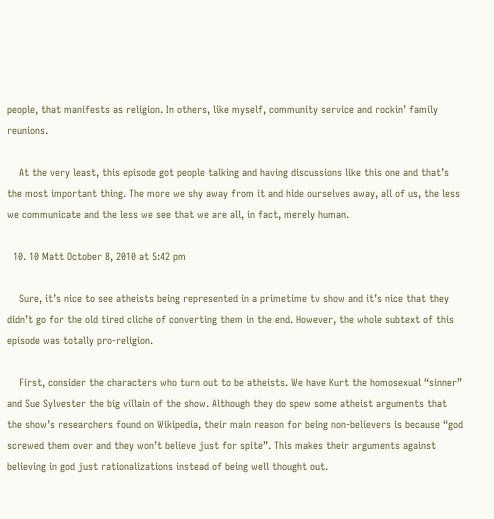people, that manifests as religion. In others, like myself, community service and rockin’ family reunions.

    At the very least, this episode got people talking and having discussions like this one and that’s the most important thing. The more we shy away from it and hide ourselves away, all of us, the less we communicate and the less we see that we are all, in fact, merely human.

  10. 10 Matt October 8, 2010 at 5:42 pm

    Sure, it’s nice to see atheists being represented in a primetime tv show and it’s nice that they didn’t go for the old tired cliche of converting them in the end. However, the whole subtext of this episode was totally pro-religion.

    First, consider the characters who turn out to be atheists. We have Kurt the homosexual “sinner” and Sue Sylvester the big villain of the show. Although they do spew some atheist arguments that the show’s researchers found on Wikipedia, their main reason for being non-believers is because “god screwed them over and they won’t believe just for spite”. This makes their arguments against believing in god just rationalizations instead of being well thought out.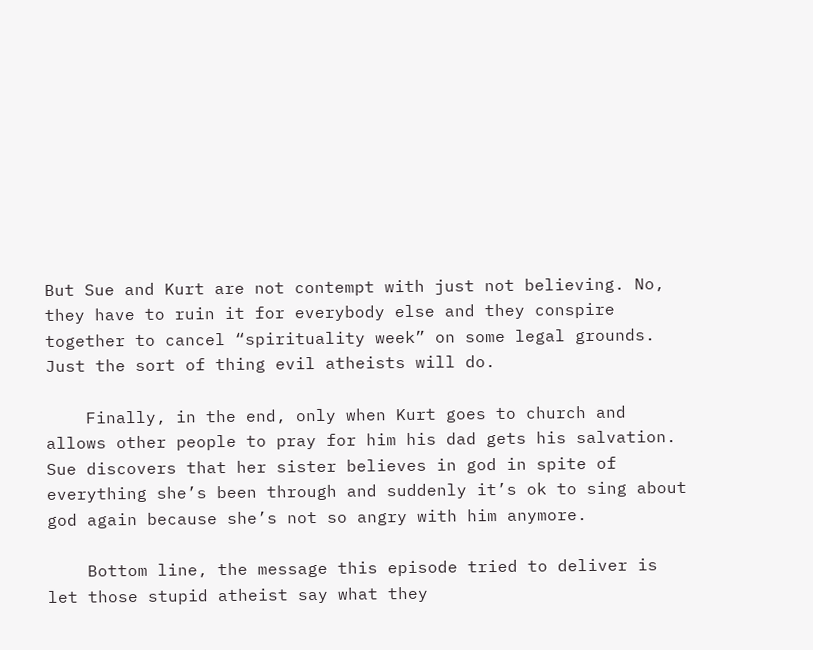But Sue and Kurt are not contempt with just not believing. No, they have to ruin it for everybody else and they conspire together to cancel “spirituality week” on some legal grounds. Just the sort of thing evil atheists will do.

    Finally, in the end, only when Kurt goes to church and allows other people to pray for him his dad gets his salvation. Sue discovers that her sister believes in god in spite of everything she’s been through and suddenly it’s ok to sing about god again because she’s not so angry with him anymore.

    Bottom line, the message this episode tried to deliver is let those stupid atheist say what they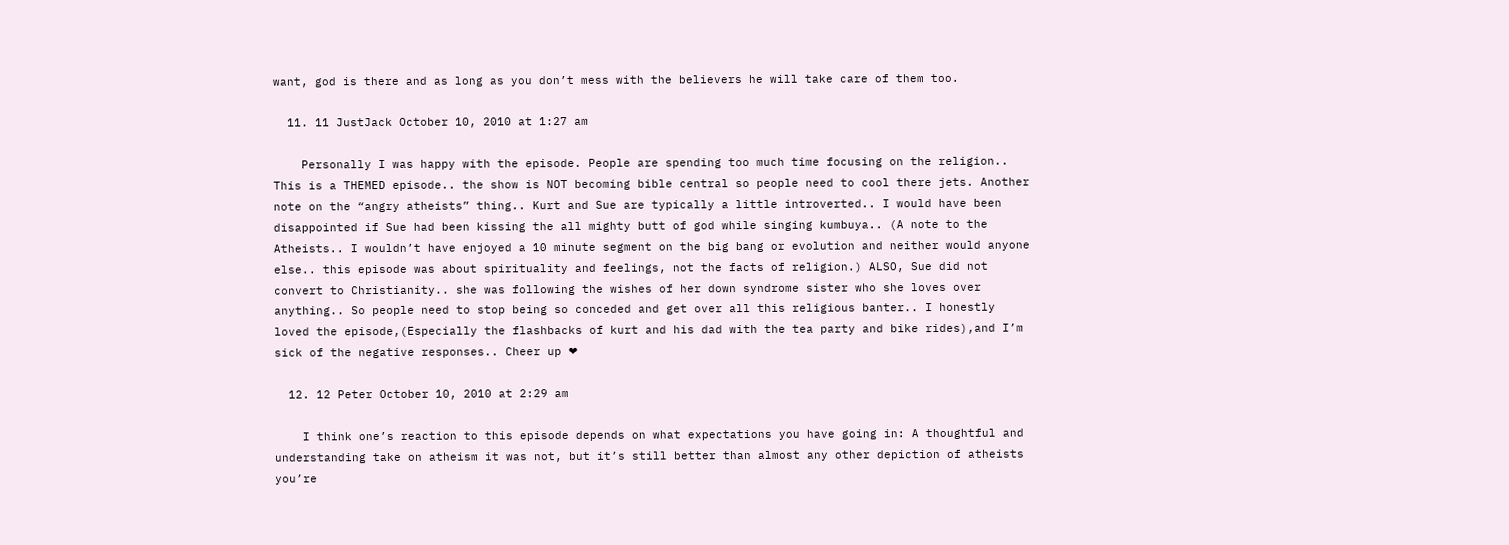want, god is there and as long as you don’t mess with the believers he will take care of them too.

  11. 11 JustJack October 10, 2010 at 1:27 am

    Personally I was happy with the episode. People are spending too much time focusing on the religion.. This is a THEMED episode.. the show is NOT becoming bible central so people need to cool there jets. Another note on the “angry atheists” thing.. Kurt and Sue are typically a little introverted.. I would have been disappointed if Sue had been kissing the all mighty butt of god while singing kumbuya.. (A note to the Atheists.. I wouldn’t have enjoyed a 10 minute segment on the big bang or evolution and neither would anyone else.. this episode was about spirituality and feelings, not the facts of religion.) ALSO, Sue did not convert to Christianity.. she was following the wishes of her down syndrome sister who she loves over anything.. So people need to stop being so conceded and get over all this religious banter.. I honestly loved the episode,(Especially the flashbacks of kurt and his dad with the tea party and bike rides),and I’m sick of the negative responses.. Cheer up ❤

  12. 12 Peter October 10, 2010 at 2:29 am

    I think one’s reaction to this episode depends on what expectations you have going in: A thoughtful and understanding take on atheism it was not, but it’s still better than almost any other depiction of atheists you’re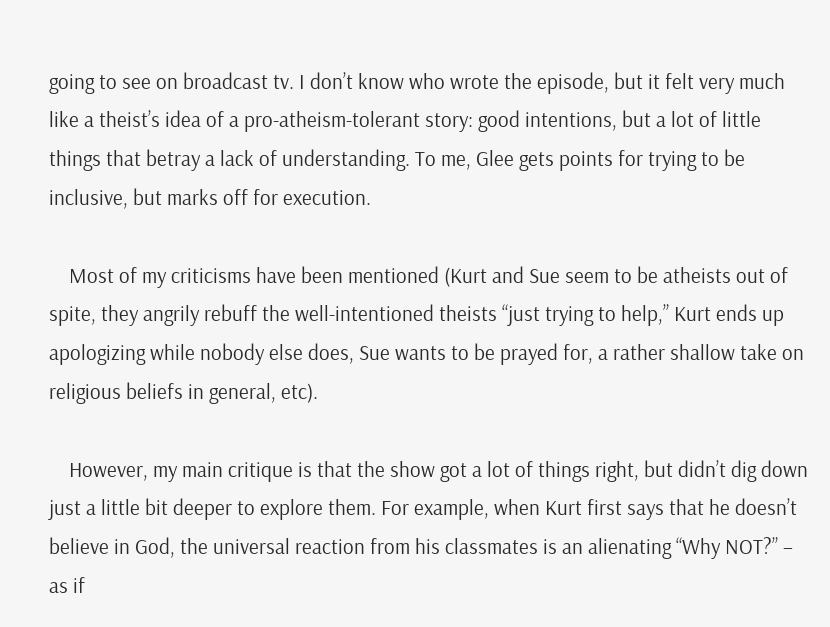going to see on broadcast tv. I don’t know who wrote the episode, but it felt very much like a theist’s idea of a pro-atheism-tolerant story: good intentions, but a lot of little things that betray a lack of understanding. To me, Glee gets points for trying to be inclusive, but marks off for execution.

    Most of my criticisms have been mentioned (Kurt and Sue seem to be atheists out of spite, they angrily rebuff the well-intentioned theists “just trying to help,” Kurt ends up apologizing while nobody else does, Sue wants to be prayed for, a rather shallow take on religious beliefs in general, etc).

    However, my main critique is that the show got a lot of things right, but didn’t dig down just a little bit deeper to explore them. For example, when Kurt first says that he doesn’t believe in God, the universal reaction from his classmates is an alienating “Why NOT?” – as if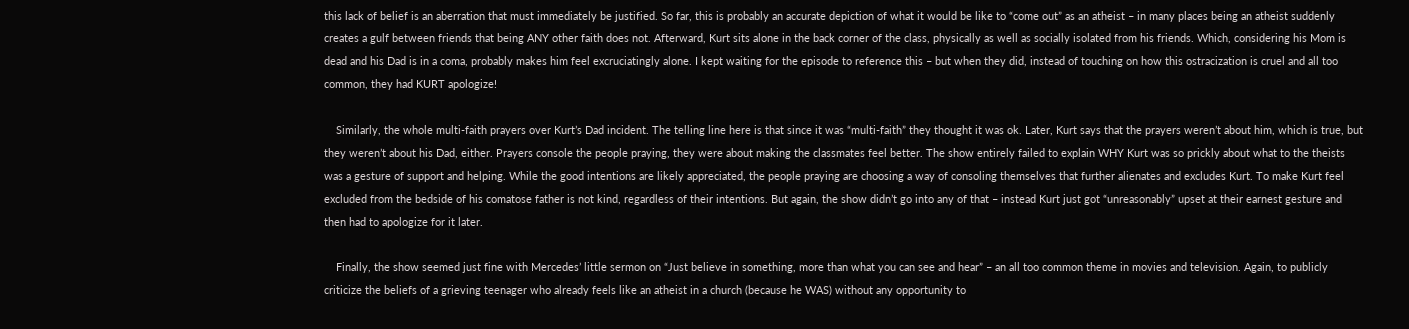this lack of belief is an aberration that must immediately be justified. So far, this is probably an accurate depiction of what it would be like to “come out” as an atheist – in many places being an atheist suddenly creates a gulf between friends that being ANY other faith does not. Afterward, Kurt sits alone in the back corner of the class, physically as well as socially isolated from his friends. Which, considering his Mom is dead and his Dad is in a coma, probably makes him feel excruciatingly alone. I kept waiting for the episode to reference this – but when they did, instead of touching on how this ostracization is cruel and all too common, they had KURT apologize!

    Similarly, the whole multi-faith prayers over Kurt’s Dad incident. The telling line here is that since it was “multi-faith” they thought it was ok. Later, Kurt says that the prayers weren’t about him, which is true, but they weren’t about his Dad, either. Prayers console the people praying, they were about making the classmates feel better. The show entirely failed to explain WHY Kurt was so prickly about what to the theists was a gesture of support and helping. While the good intentions are likely appreciated, the people praying are choosing a way of consoling themselves that further alienates and excludes Kurt. To make Kurt feel excluded from the bedside of his comatose father is not kind, regardless of their intentions. But again, the show didn’t go into any of that – instead Kurt just got “unreasonably” upset at their earnest gesture and then had to apologize for it later.

    Finally, the show seemed just fine with Mercedes’ little sermon on “Just believe in something, more than what you can see and hear” – an all too common theme in movies and television. Again, to publicly criticize the beliefs of a grieving teenager who already feels like an atheist in a church (because he WAS) without any opportunity to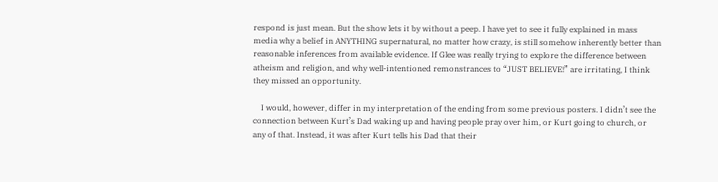respond is just mean. But the show lets it by without a peep. I have yet to see it fully explained in mass media why a belief in ANYTHING supernatural, no matter how crazy, is still somehow inherently better than reasonable inferences from available evidence. If Glee was really trying to explore the difference between atheism and religion, and why well-intentioned remonstrances to “JUST BELIEVE!” are irritating, I think they missed an opportunity.

    I would, however, differ in my interpretation of the ending from some previous posters. I didn’t see the connection between Kurt’s Dad waking up and having people pray over him, or Kurt going to church, or any of that. Instead, it was after Kurt tells his Dad that their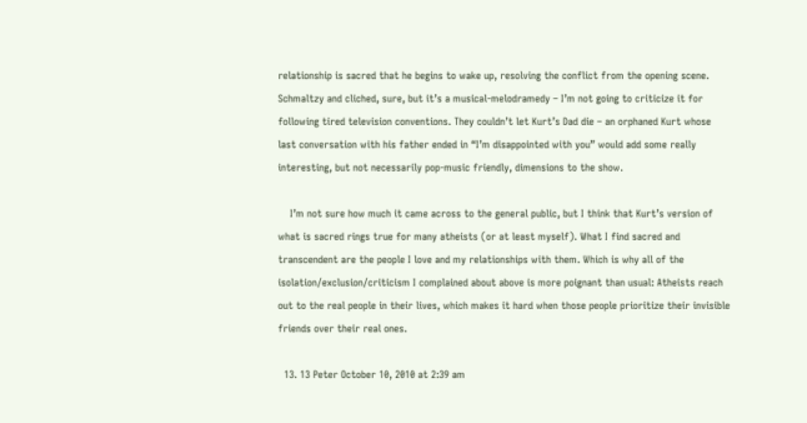relationship is sacred that he begins to wake up, resolving the conflict from the opening scene. Schmaltzy and cliched, sure, but it’s a musical-melodramedy – I’m not going to criticize it for following tired television conventions. They couldn’t let Kurt’s Dad die – an orphaned Kurt whose last conversation with his father ended in “I’m disappointed with you” would add some really interesting, but not necessarily pop-music friendly, dimensions to the show.

    I’m not sure how much it came across to the general public, but I think that Kurt’s version of what is sacred rings true for many atheists (or at least myself). What I find sacred and transcendent are the people I love and my relationships with them. Which is why all of the isolation/exclusion/criticism I complained about above is more poignant than usual: Atheists reach out to the real people in their lives, which makes it hard when those people prioritize their invisible friends over their real ones.

  13. 13 Peter October 10, 2010 at 2:39 am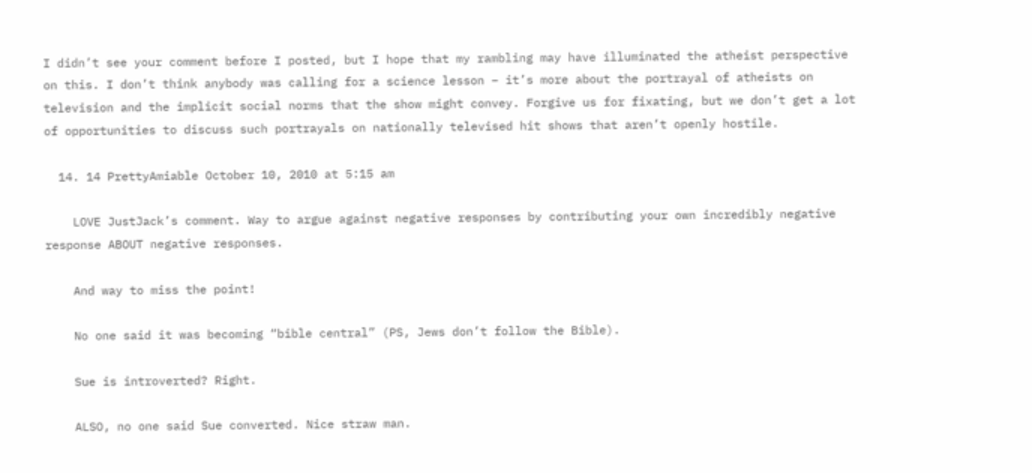I didn’t see your comment before I posted, but I hope that my rambling may have illuminated the atheist perspective on this. I don’t think anybody was calling for a science lesson – it’s more about the portrayal of atheists on television and the implicit social norms that the show might convey. Forgive us for fixating, but we don’t get a lot of opportunities to discuss such portrayals on nationally televised hit shows that aren’t openly hostile.

  14. 14 PrettyAmiable October 10, 2010 at 5:15 am

    LOVE JustJack’s comment. Way to argue against negative responses by contributing your own incredibly negative response ABOUT negative responses.

    And way to miss the point!

    No one said it was becoming “bible central” (PS, Jews don’t follow the Bible).

    Sue is introverted? Right.

    ALSO, no one said Sue converted. Nice straw man.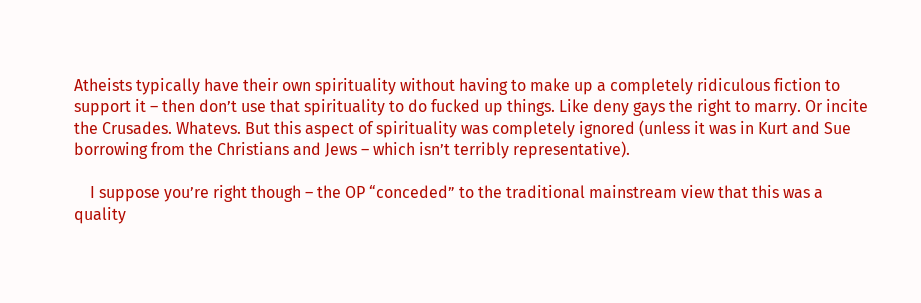Atheists typically have their own spirituality without having to make up a completely ridiculous fiction to support it – then don’t use that spirituality to do fucked up things. Like deny gays the right to marry. Or incite the Crusades. Whatevs. But this aspect of spirituality was completely ignored (unless it was in Kurt and Sue borrowing from the Christians and Jews – which isn’t terribly representative).

    I suppose you’re right though – the OP “conceded” to the traditional mainstream view that this was a quality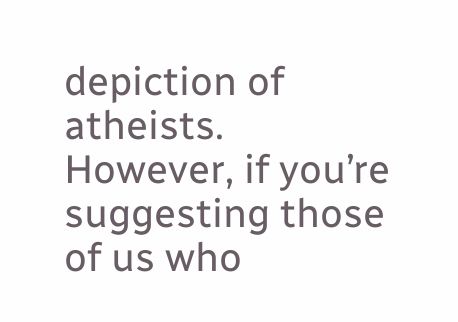depiction of atheists. However, if you’re suggesting those of us who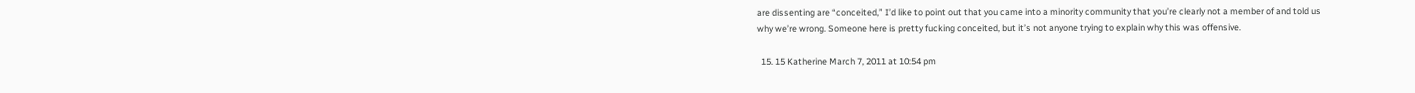are dissenting are “conceited,” I’d like to point out that you came into a minority community that you’re clearly not a member of and told us why we’re wrong. Someone here is pretty fucking conceited, but it’s not anyone trying to explain why this was offensive.

  15. 15 Katherine March 7, 2011 at 10:54 pm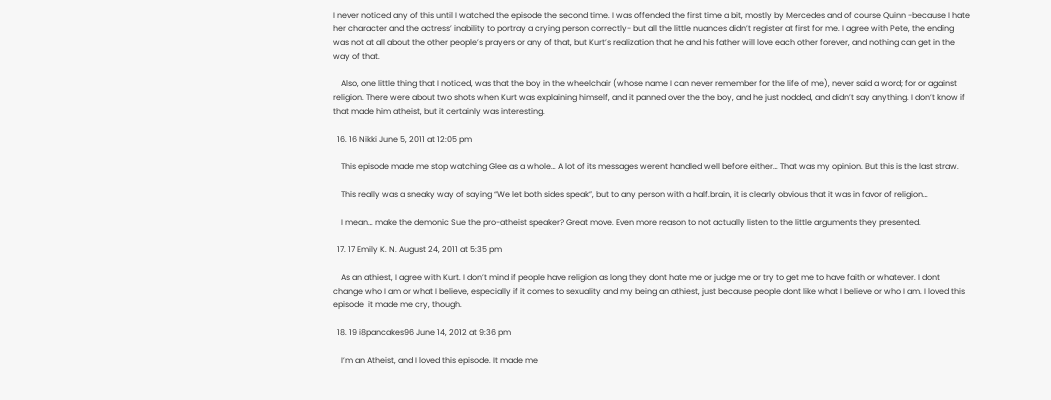I never noticed any of this until I watched the episode the second time. I was offended the first time a bit, mostly by Mercedes and of course Quinn -because I hate her character and the actress’ inability to portray a crying person correctly- but all the little nuances didn’t register at first for me. I agree with Pete, the ending was not at all about the other people’s prayers or any of that, but Kurt’s realization that he and his father will love each other forever, and nothing can get in the way of that.

    Also, one little thing that I noticed, was that the boy in the wheelchair (whose name I can never remember for the life of me), never said a word; for or against religion. There were about two shots when Kurt was explaining himself, and it panned over the the boy, and he just nodded, and didn’t say anything. I don’t know if that made him atheist, but it certainly was interesting.

  16. 16 Nikki June 5, 2011 at 12:05 pm

    This episode made me stop watching Glee as a whole… A lot of its messages werent handled well before either… That was my opinion. But this is the last straw.

    This really was a sneaky way of saying “We let both sides speak”, but to any person with a half.brain, it is clearly obvious that it was in favor of religion…

    I mean… make the demonic Sue the pro-atheist speaker? Great move. Even more reason to not actually listen to the little arguments they presented.

  17. 17 Emily K. N. August 24, 2011 at 5:35 pm

    As an athiest, I agree with Kurt. I don’t mind if people have religion as long they dont hate me or judge me or try to get me to have faith or whatever. I dont change who I am or what I believe, especially if it comes to sexuality and my being an athiest, just because people dont like what I believe or who I am. I loved this episode  it made me cry, though.

  18. 19 i8pancakes96 June 14, 2012 at 9:36 pm

    I’m an Atheist, and I loved this episode. It made me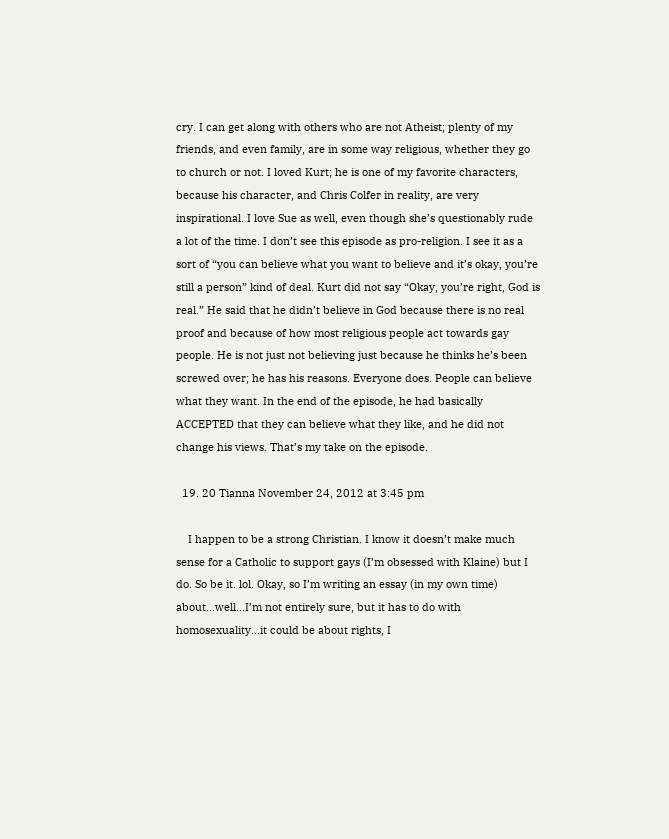cry. I can get along with others who are not Atheist; plenty of my friends, and even family, are in some way religious, whether they go to church or not. I loved Kurt; he is one of my favorite characters, because his character, and Chris Colfer in reality, are very inspirational. I love Sue as well, even though she’s questionably rude a lot of the time. I don’t see this episode as pro-religion. I see it as a sort of “you can believe what you want to believe and it’s okay, you’re still a person” kind of deal. Kurt did not say “Okay, you’re right, God is real.” He said that he didn’t believe in God because there is no real proof and because of how most religious people act towards gay people. He is not just not believing just because he thinks he’s been screwed over; he has his reasons. Everyone does. People can believe what they want. In the end of the episode, he had basically ACCEPTED that they can believe what they like, and he did not change his views. That’s my take on the episode.

  19. 20 Tianna November 24, 2012 at 3:45 pm

    I happen to be a strong Christian. I know it doesn’t make much sense for a Catholic to support gays (I’m obsessed with Klaine) but I do. So be it. lol. Okay, so I’m writing an essay (in my own time) about…well…I’m not entirely sure, but it has to do with homosexuality…it could be about rights, I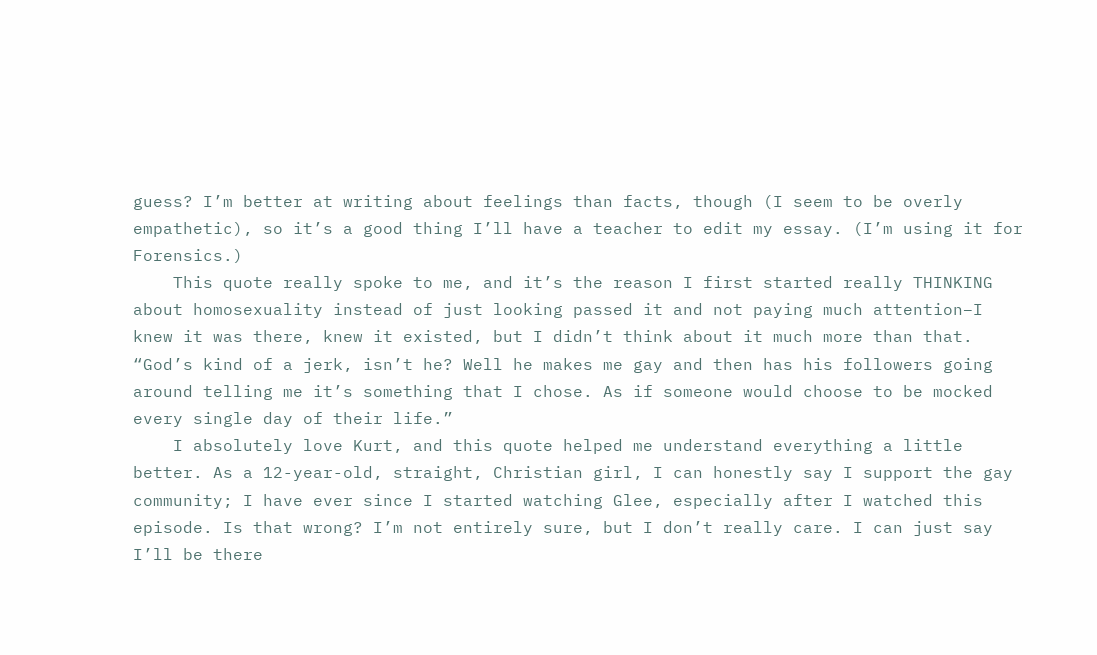guess? I’m better at writing about feelings than facts, though (I seem to be overly empathetic), so it’s a good thing I’ll have a teacher to edit my essay. (I’m using it for Forensics.)
    This quote really spoke to me, and it’s the reason I first started really THINKING about homosexuality instead of just looking passed it and not paying much attention–I knew it was there, knew it existed, but I didn’t think about it much more than that. “God’s kind of a jerk, isn’t he? Well he makes me gay and then has his followers going around telling me it’s something that I chose. As if someone would choose to be mocked every single day of their life.”
    I absolutely love Kurt, and this quote helped me understand everything a little better. As a 12-year-old, straight, Christian girl, I can honestly say I support the gay community; I have ever since I started watching Glee, especially after I watched this episode. Is that wrong? I’m not entirely sure, but I don’t really care. I can just say I’ll be there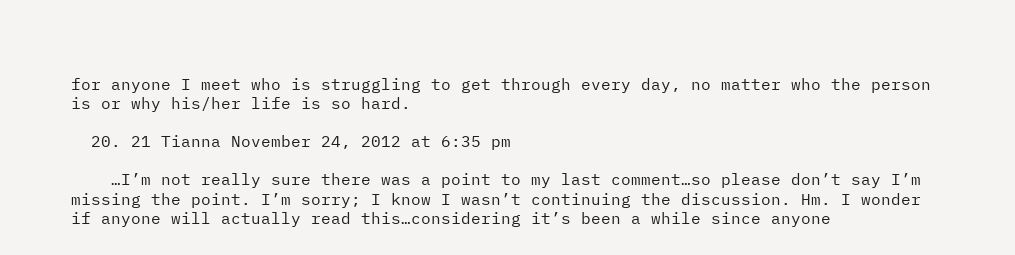for anyone I meet who is struggling to get through every day, no matter who the person is or why his/her life is so hard.

  20. 21 Tianna November 24, 2012 at 6:35 pm

    …I’m not really sure there was a point to my last comment…so please don’t say I’m missing the point. I’m sorry; I know I wasn’t continuing the discussion. Hm. I wonder if anyone will actually read this…considering it’s been a while since anyone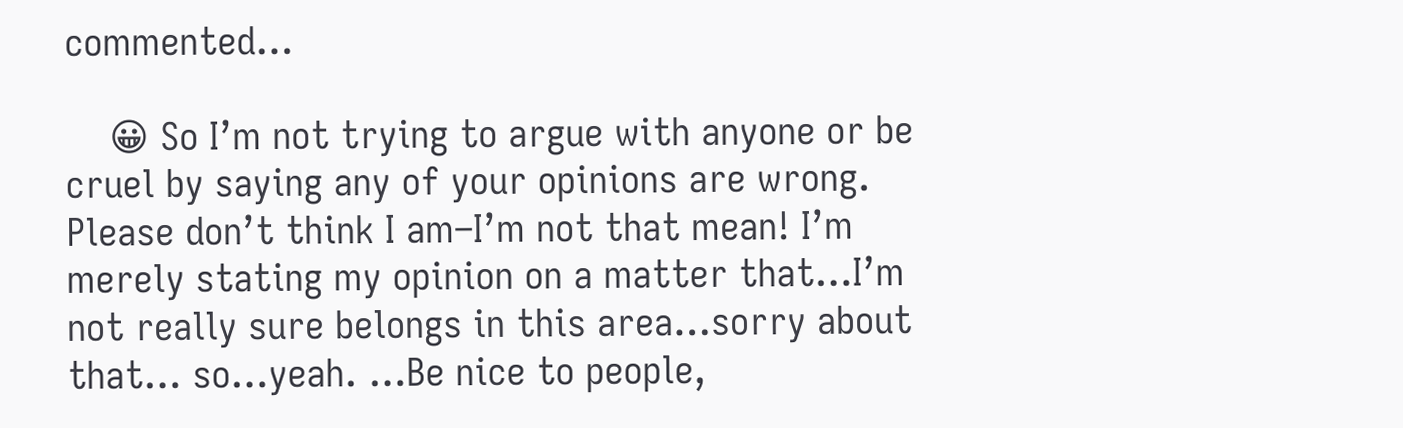commented…

    😀 So I’m not trying to argue with anyone or be cruel by saying any of your opinions are wrong. Please don’t think I am–I’m not that mean! I’m merely stating my opinion on a matter that…I’m not really sure belongs in this area…sorry about that… so…yeah. …Be nice to people,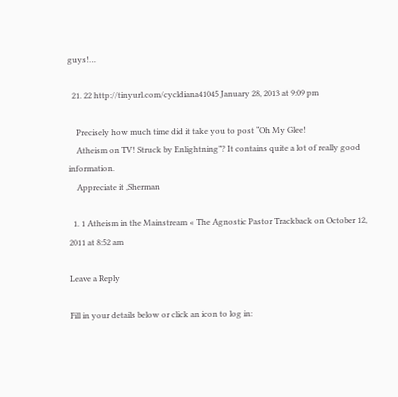guys!…

  21. 22 http://tinyurl.com/cycldiana41045 January 28, 2013 at 9:09 pm

    Precisely how much time did it take you to post “Oh My Glee!
    Atheism on TV! Struck by Enlightning”? It contains quite a lot of really good information.
    Appreciate it ,Sherman

  1. 1 Atheism in the Mainstream « The Agnostic Pastor Trackback on October 12, 2011 at 8:52 am

Leave a Reply

Fill in your details below or click an icon to log in: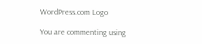WordPress.com Logo

You are commenting using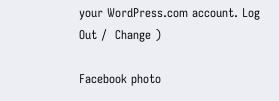your WordPress.com account. Log Out /  Change )

Facebook photo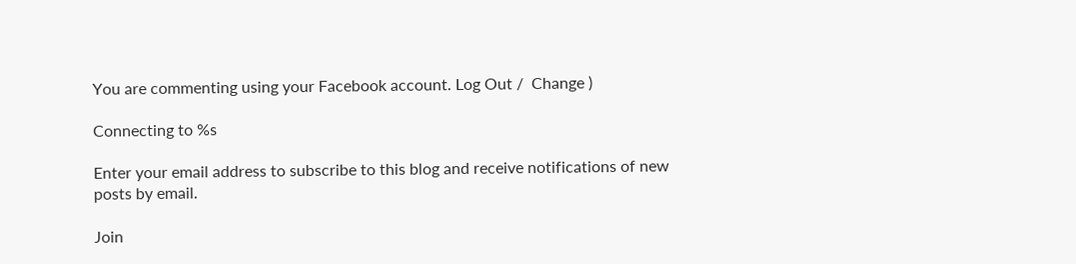You are commenting using your Facebook account. Log Out /  Change )

Connecting to %s

Enter your email address to subscribe to this blog and receive notifications of new posts by email.

Join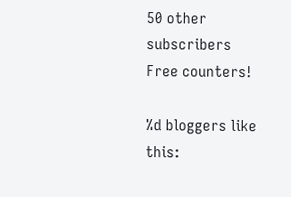50 other subscribers
Free counters!

%d bloggers like this: